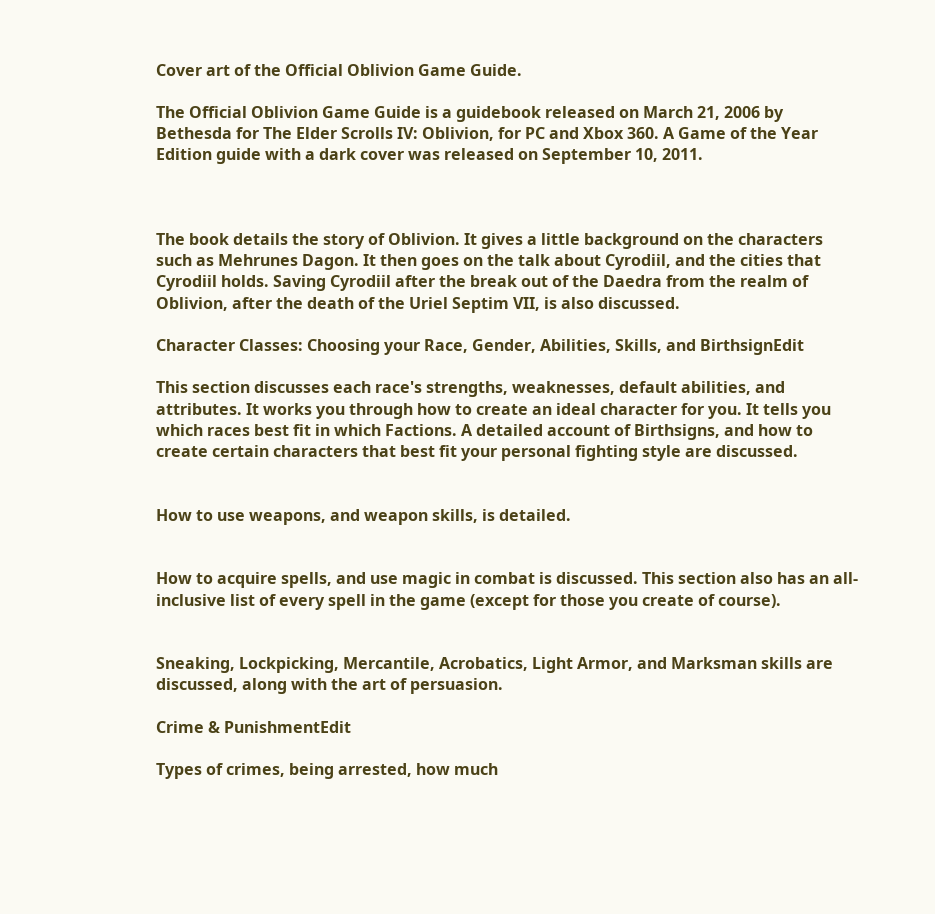Cover art of the Official Oblivion Game Guide.

The Official Oblivion Game Guide is a guidebook released on March 21, 2006 by Bethesda for The Elder Scrolls IV: Oblivion, for PC and Xbox 360. A Game of the Year Edition guide with a dark cover was released on September 10, 2011.



The book details the story of Oblivion. It gives a little background on the characters such as Mehrunes Dagon. It then goes on the talk about Cyrodiil, and the cities that Cyrodiil holds. Saving Cyrodiil after the break out of the Daedra from the realm of Oblivion, after the death of the Uriel Septim VII, is also discussed.

Character Classes: Choosing your Race, Gender, Abilities, Skills, and BirthsignEdit

This section discusses each race's strengths, weaknesses, default abilities, and attributes. It works you through how to create an ideal character for you. It tells you which races best fit in which Factions. A detailed account of Birthsigns, and how to create certain characters that best fit your personal fighting style are discussed.


How to use weapons, and weapon skills, is detailed.


How to acquire spells, and use magic in combat is discussed. This section also has an all-inclusive list of every spell in the game (except for those you create of course).


Sneaking, Lockpicking, Mercantile, Acrobatics, Light Armor, and Marksman skills are discussed, along with the art of persuasion.

Crime & PunishmentEdit

Types of crimes, being arrested, how much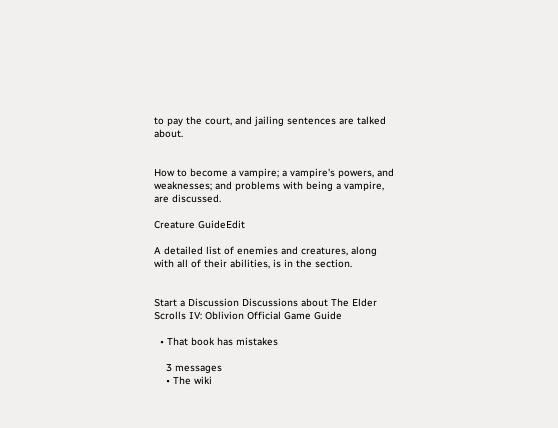to pay the court, and jailing sentences are talked about.


How to become a vampire; a vampire's powers, and weaknesses; and problems with being a vampire, are discussed.

Creature GuideEdit

A detailed list of enemies and creatures, along with all of their abilities, is in the section.


Start a Discussion Discussions about The Elder Scrolls IV: Oblivion Official Game Guide

  • That book has mistakes

    3 messages
    • The wiki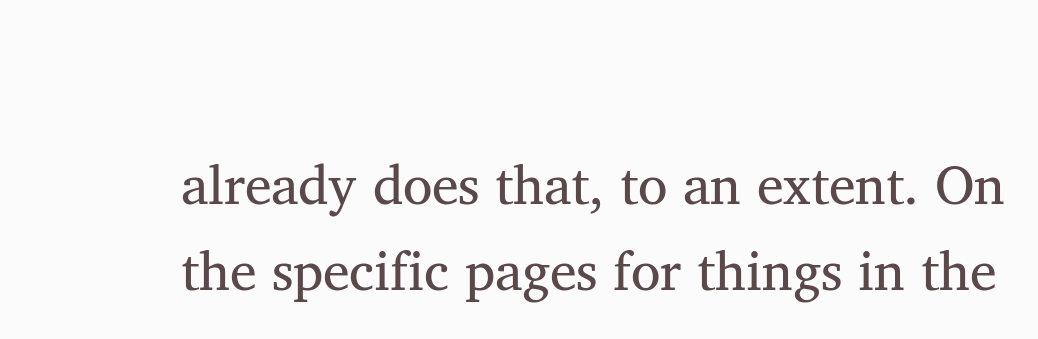already does that, to an extent. On the specific pages for things in the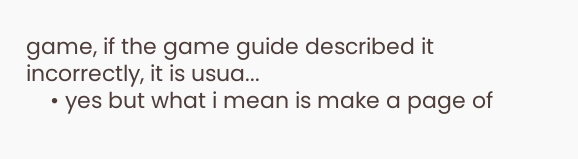game, if the game guide described it incorrectly, it is usua...
    • yes but what i mean is make a page of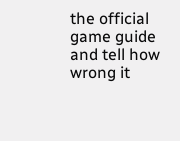the official game guide and tell how wrong it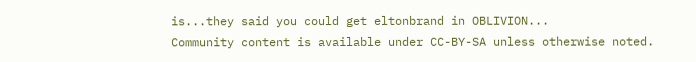is...they said you could get eltonbrand in OBLIVION...
Community content is available under CC-BY-SA unless otherwise noted.